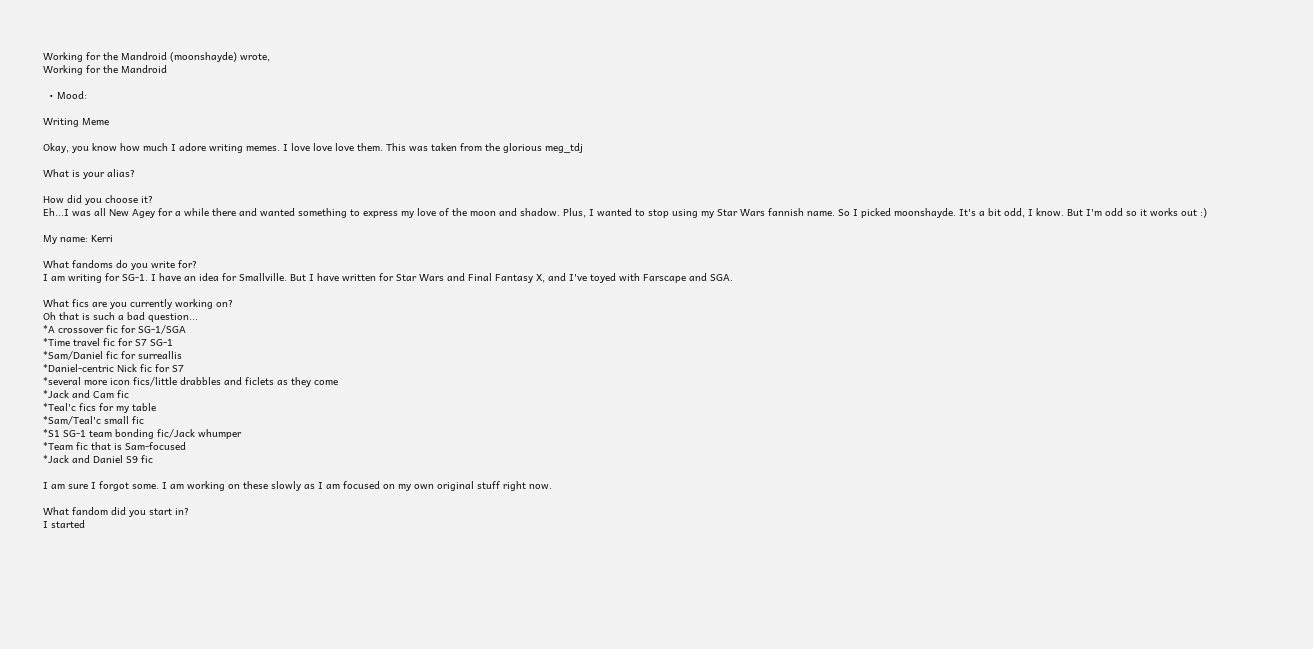Working for the Mandroid (moonshayde) wrote,
Working for the Mandroid

  • Mood:

Writing Meme

Okay, you know how much I adore writing memes. I love love love them. This was taken from the glorious meg_tdj

What is your alias?

How did you choose it?
Eh...I was all New Agey for a while there and wanted something to express my love of the moon and shadow. Plus, I wanted to stop using my Star Wars fannish name. So I picked moonshayde. It's a bit odd, I know. But I'm odd so it works out :)

My name: Kerri

What fandoms do you write for?
I am writing for SG-1. I have an idea for Smallville. But I have written for Star Wars and Final Fantasy X, and I've toyed with Farscape and SGA.

What fics are you currently working on?
Oh that is such a bad question...
*A crossover fic for SG-1/SGA
*Time travel fic for S7 SG-1
*Sam/Daniel fic for surreallis
*Daniel-centric Nick fic for S7
*several more icon fics/little drabbles and ficlets as they come
*Jack and Cam fic
*Teal'c fics for my table
*Sam/Teal'c small fic
*S1 SG-1 team bonding fic/Jack whumper
*Team fic that is Sam-focused
*Jack and Daniel S9 fic

I am sure I forgot some. I am working on these slowly as I am focused on my own original stuff right now.

What fandom did you start in?
I started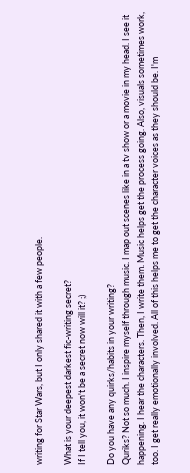writing for Star Wars, but I only shared it with a few people.

What is your deepest darkest fic-writing secret?
If I tell you, it won't be a secret now will it? ;)

Do you have any quirks/habits in your writing?
Quriks? Not so much. I inspire myself through music. I map out scenes like in a tv show or a movie in my head. I see it happening. I hear the characters. Then, I write them. Music helps get the process going. Also, visuals sometimes work, too. I get really emotionally involved. All of this helps me to get the character voices as they should be. I'm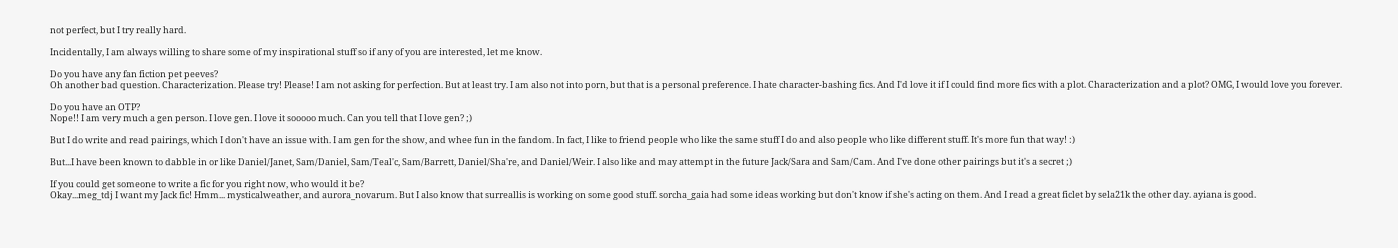not perfect, but I try really hard.

Incidentally, I am always willing to share some of my inspirational stuff so if any of you are interested, let me know.

Do you have any fan fiction pet peeves?
Oh another bad question. Characterization. Please try! Please! I am not asking for perfection. But at least try. I am also not into porn, but that is a personal preference. I hate character-bashing fics. And I'd love it if I could find more fics with a plot. Characterization and a plot? OMG, I would love you forever.

Do you have an OTP?
Nope!! I am very much a gen person. I love gen. I love it sooooo much. Can you tell that I love gen? ;)

But I do write and read pairings, which I don't have an issue with. I am gen for the show, and whee fun in the fandom. In fact, I like to friend people who like the same stuff I do and also people who like different stuff. It's more fun that way! :)

But...I have been known to dabble in or like Daniel/Janet, Sam/Daniel, Sam/Teal'c, Sam/Barrett, Daniel/Sha're, and Daniel/Weir. I also like and may attempt in the future Jack/Sara and Sam/Cam. And I've done other pairings but it's a secret ;)

If you could get someone to write a fic for you right now, who would it be?
Okay...meg_tdj I want my Jack fic! Hmm... mysticalweather, and aurora_novarum. But I also know that surreallis is working on some good stuff. sorcha_gaia had some ideas working but don't know if she's acting on them. And I read a great ficlet by sela21k the other day. ayiana is good.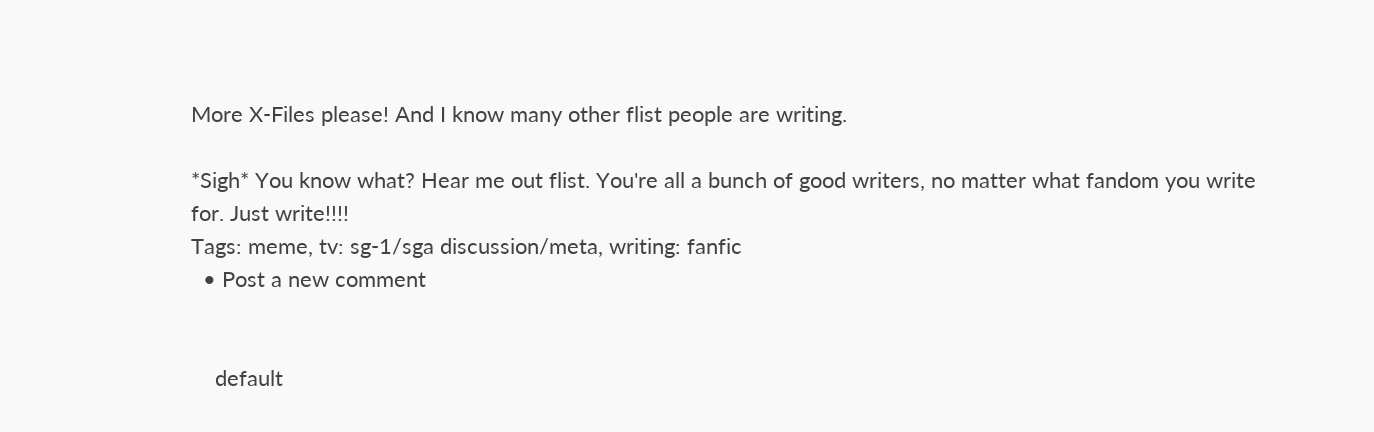More X-Files please! And I know many other flist people are writing.

*Sigh* You know what? Hear me out flist. You're all a bunch of good writers, no matter what fandom you write for. Just write!!!!
Tags: meme, tv: sg-1/sga discussion/meta, writing: fanfic
  • Post a new comment


    default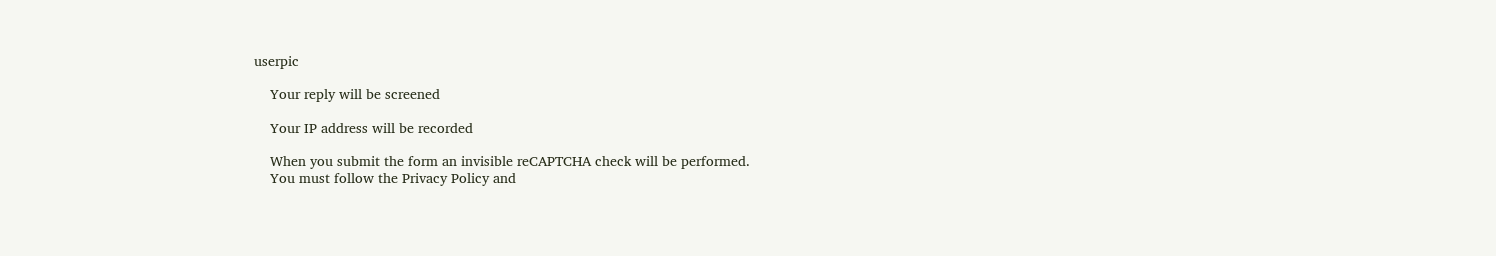userpic

    Your reply will be screened

    Your IP address will be recorded

    When you submit the form an invisible reCAPTCHA check will be performed.
    You must follow the Privacy Policy and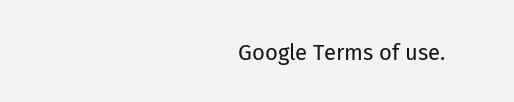Google Terms of use.